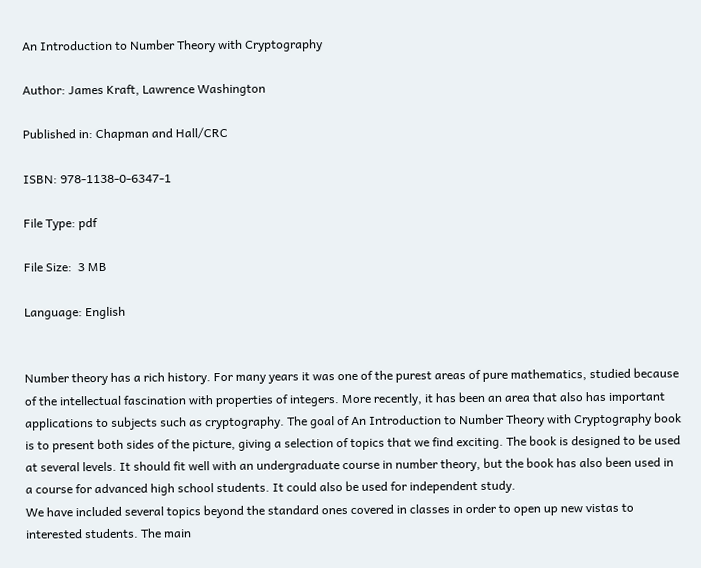An Introduction to Number Theory with Cryptography

Author: James Kraft, Lawrence Washington

Published in: Chapman and Hall/CRC

ISBN: 978-1138-0-6347-1

File Type: pdf

File Size:  3 MB

Language: English


Number theory has a rich history. For many years it was one of the purest areas of pure mathematics, studied because of the intellectual fascination with properties of integers. More recently, it has been an area that also has important applications to subjects such as cryptography. The goal of An Introduction to Number Theory with Cryptography book is to present both sides of the picture, giving a selection of topics that we find exciting. The book is designed to be used at several levels. It should fit well with an undergraduate course in number theory, but the book has also been used in a course for advanced high school students. It could also be used for independent study.
We have included several topics beyond the standard ones covered in classes in order to open up new vistas to interested students. The main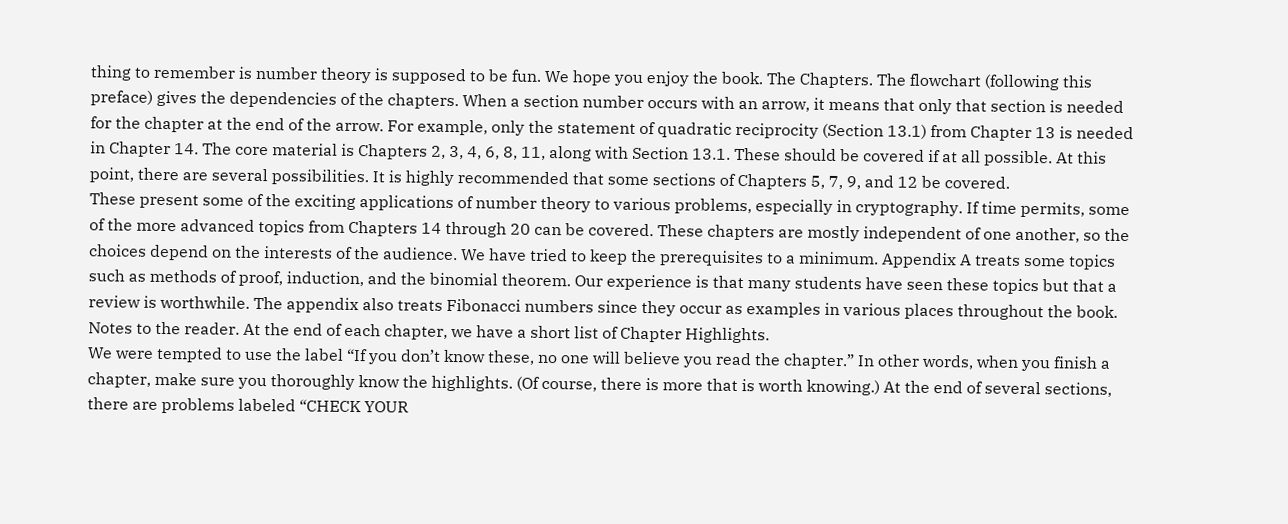thing to remember is number theory is supposed to be fun. We hope you enjoy the book. The Chapters. The flowchart (following this preface) gives the dependencies of the chapters. When a section number occurs with an arrow, it means that only that section is needed for the chapter at the end of the arrow. For example, only the statement of quadratic reciprocity (Section 13.1) from Chapter 13 is needed in Chapter 14. The core material is Chapters 2, 3, 4, 6, 8, 11, along with Section 13.1. These should be covered if at all possible. At this point, there are several possibilities. It is highly recommended that some sections of Chapters 5, 7, 9, and 12 be covered.
These present some of the exciting applications of number theory to various problems, especially in cryptography. If time permits, some of the more advanced topics from Chapters 14 through 20 can be covered. These chapters are mostly independent of one another, so the choices depend on the interests of the audience. We have tried to keep the prerequisites to a minimum. Appendix A treats some topics such as methods of proof, induction, and the binomial theorem. Our experience is that many students have seen these topics but that a review is worthwhile. The appendix also treats Fibonacci numbers since they occur as examples in various places throughout the book. Notes to the reader. At the end of each chapter, we have a short list of Chapter Highlights.
We were tempted to use the label “If you don’t know these, no one will believe you read the chapter.” In other words, when you finish a chapter, make sure you thoroughly know the highlights. (Of course, there is more that is worth knowing.) At the end of several sections, there are problems labeled “CHECK YOUR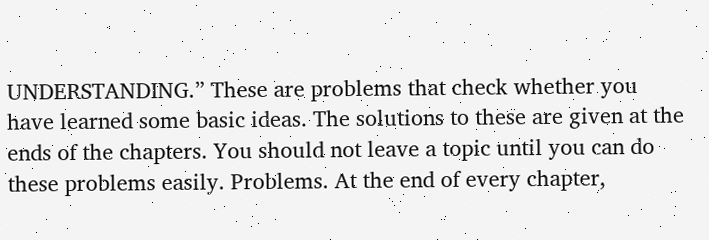UNDERSTANDING.” These are problems that check whether you have learned some basic ideas. The solutions to these are given at the ends of the chapters. You should not leave a topic until you can do these problems easily. Problems. At the end of every chapter,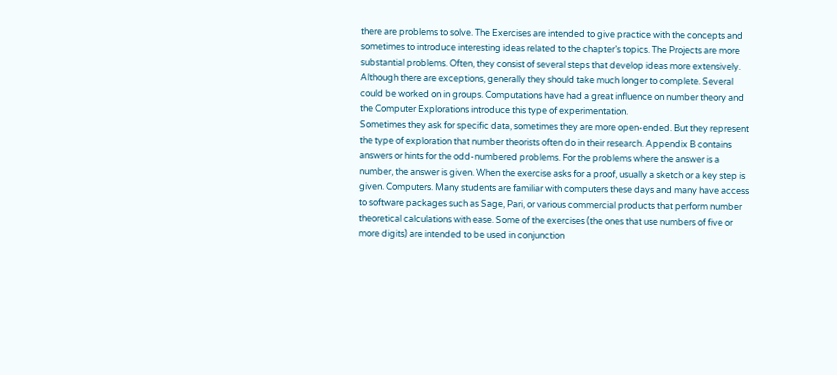there are problems to solve. The Exercises are intended to give practice with the concepts and sometimes to introduce interesting ideas related to the chapter’s topics. The Projects are more substantial problems. Often, they consist of several steps that develop ideas more extensively. Although there are exceptions, generally they should take much longer to complete. Several could be worked on in groups. Computations have had a great influence on number theory and the Computer Explorations introduce this type of experimentation.
Sometimes they ask for specific data, sometimes they are more open-ended. But they represent the type of exploration that number theorists often do in their research. Appendix B contains answers or hints for the odd-numbered problems. For the problems where the answer is a number, the answer is given. When the exercise asks for a proof, usually a sketch or a key step is given. Computers. Many students are familiar with computers these days and many have access to software packages such as Sage, Pari, or various commercial products that perform number theoretical calculations with ease. Some of the exercises (the ones that use numbers of five or more digits) are intended to be used in conjunction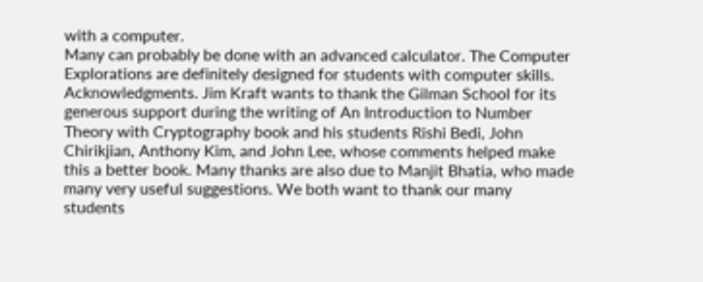with a computer.
Many can probably be done with an advanced calculator. The Computer Explorations are definitely designed for students with computer skills. Acknowledgments. Jim Kraft wants to thank the Gilman School for its generous support during the writing of An Introduction to Number Theory with Cryptography book and his students Rishi Bedi, John Chirikjian, Anthony Kim, and John Lee, whose comments helped make this a better book. Many thanks are also due to Manjit Bhatia, who made many very useful suggestions. We both want to thank our many students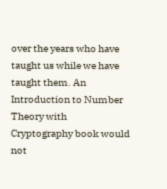over the years who have taught us while we have taught them. An Introduction to Number Theory with Cryptography book would not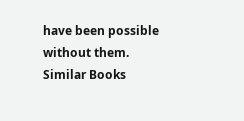have been possible without them.
Similar Books